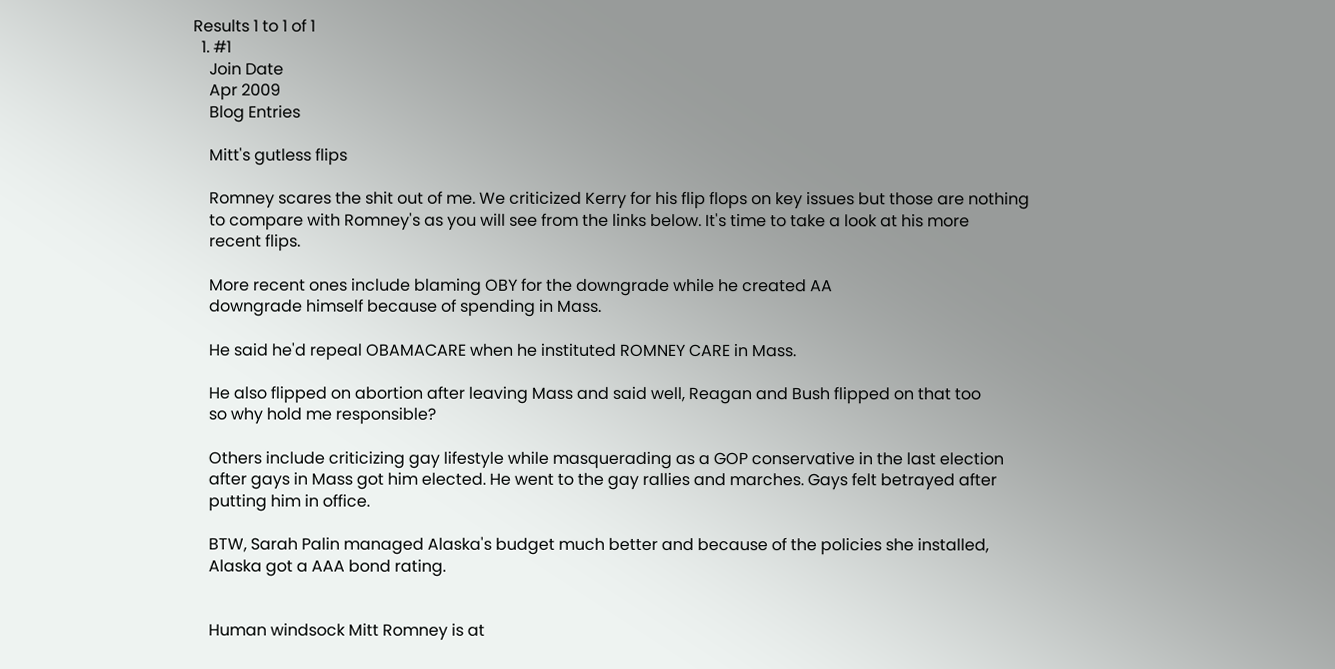Results 1 to 1 of 1
  1. #1
    Join Date
    Apr 2009
    Blog Entries

    Mitt's gutless flips

    Romney scares the shit out of me. We criticized Kerry for his flip flops on key issues but those are nothing
    to compare with Romney's as you will see from the links below. It's time to take a look at his more
    recent flips.

    More recent ones include blaming OBY for the downgrade while he created AA
    downgrade himself because of spending in Mass.

    He said he'd repeal OBAMACARE when he instituted ROMNEY CARE in Mass.

    He also flipped on abortion after leaving Mass and said well, Reagan and Bush flipped on that too
    so why hold me responsible?

    Others include criticizing gay lifestyle while masquerading as a GOP conservative in the last election
    after gays in Mass got him elected. He went to the gay rallies and marches. Gays felt betrayed after
    putting him in office.

    BTW, Sarah Palin managed Alaska's budget much better and because of the policies she installed,
    Alaska got a AAA bond rating.


    Human windsock Mitt Romney is at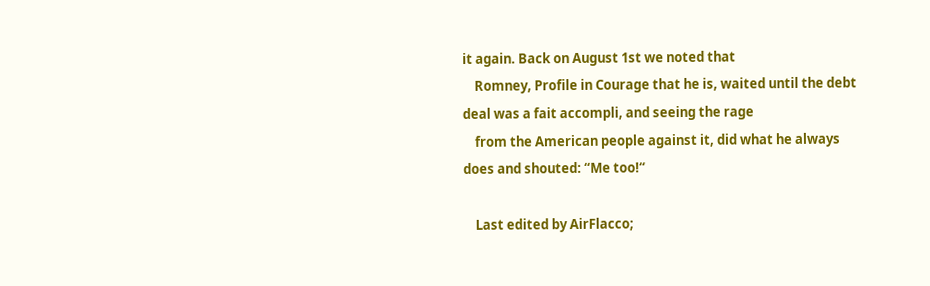it again. Back on August 1st we noted that
    Romney, Profile in Courage that he is, waited until the debt deal was a fait accompli, and seeing the rage
    from the American people against it, did what he always does and shouted: “Me too!“

    Last edited by AirFlacco;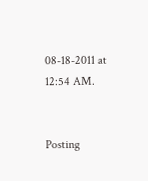08-18-2011 at 12:54 AM.


Posting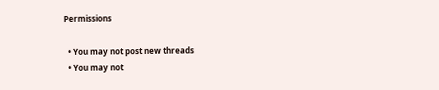Permissions

  • You may not post new threads
  • You may not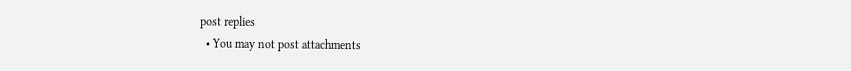post replies
  • You may not post attachments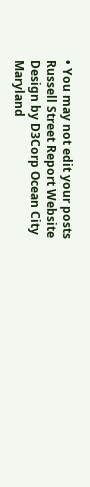• You may not edit your posts
Russell Street Report Website Design by D3Corp Ocean City Maryland